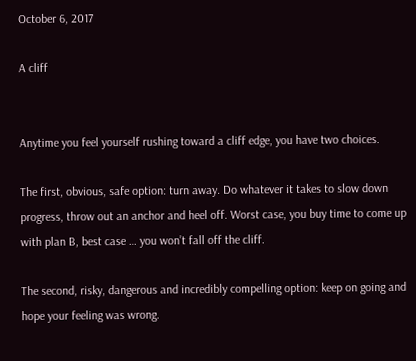October 6, 2017

A cliff


Anytime you feel yourself rushing toward a cliff edge, you have two choices.

The first, obvious, safe option: turn away. Do whatever it takes to slow down progress, throw out an anchor and heel off. Worst case, you buy time to come up with plan B, best case … you won’t fall off the cliff.

The second, risky, dangerous and incredibly compelling option: keep on going and hope your feeling was wrong.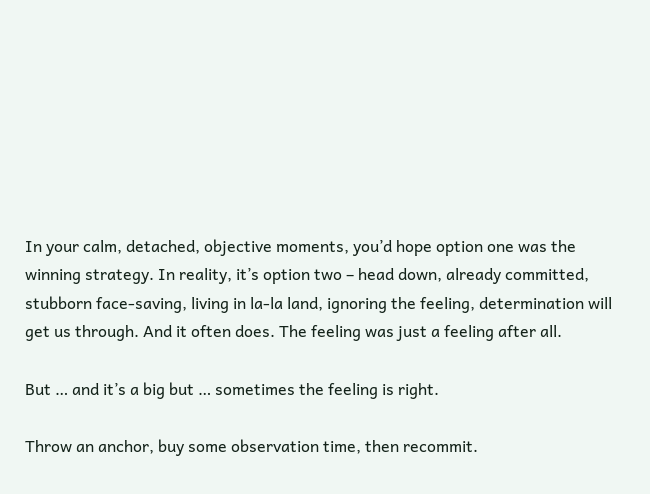In your calm, detached, objective moments, you’d hope option one was the winning strategy. In reality, it’s option two – head down, already committed, stubborn face-saving, living in la-la land, ignoring the feeling, determination will get us through. And it often does. The feeling was just a feeling after all.

But … and it’s a big but … sometimes the feeling is right.

Throw an anchor, buy some observation time, then recommit.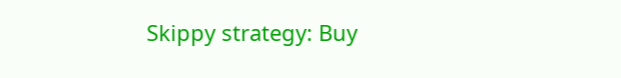Skippy strategy: Buy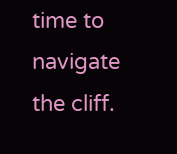time to navigate the cliff.